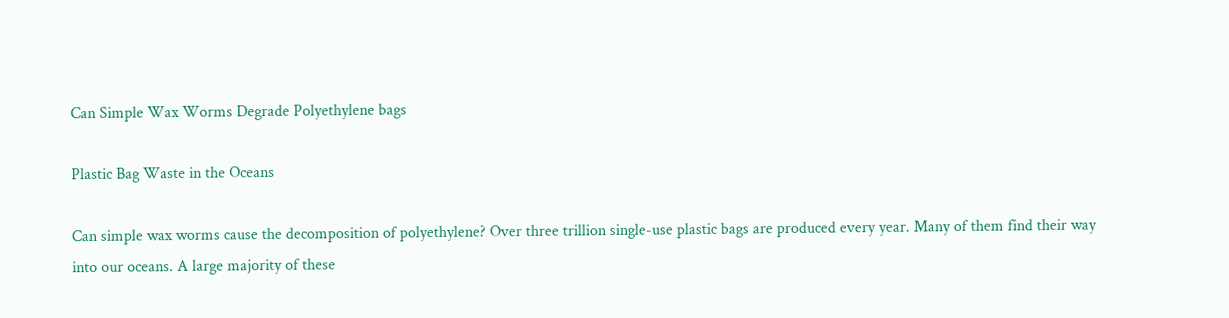Can Simple Wax Worms Degrade Polyethylene bags

Plastic Bag Waste in the Oceans

Can simple wax worms cause the decomposition of polyethylene? Over three trillion single-use plastic bags are produced every year. Many of them find their way into our oceans. A large majority of these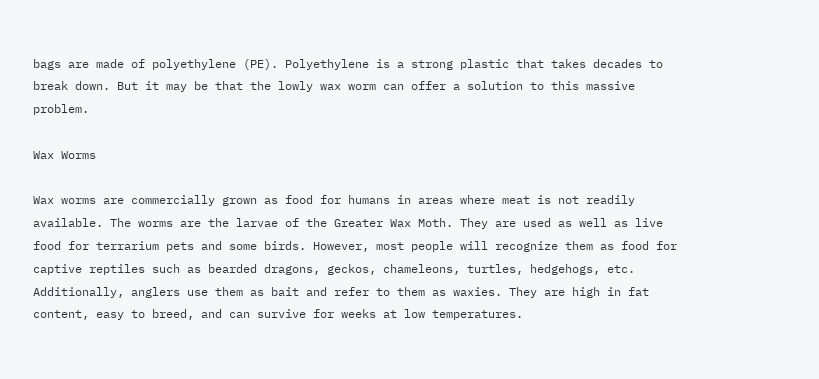bags are made of polyethylene (PE). Polyethylene is a strong plastic that takes decades to break down. But it may be that the lowly wax worm can offer a solution to this massive problem.

Wax Worms

Wax worms are commercially grown as food for humans in areas where meat is not readily available. The worms are the larvae of the Greater Wax Moth. They are used as well as live food for terrarium pets and some birds. However, most people will recognize them as food for captive reptiles such as bearded dragons, geckos, chameleons, turtles, hedgehogs, etc. Additionally, anglers use them as bait and refer to them as waxies. They are high in fat content, easy to breed, and can survive for weeks at low temperatures.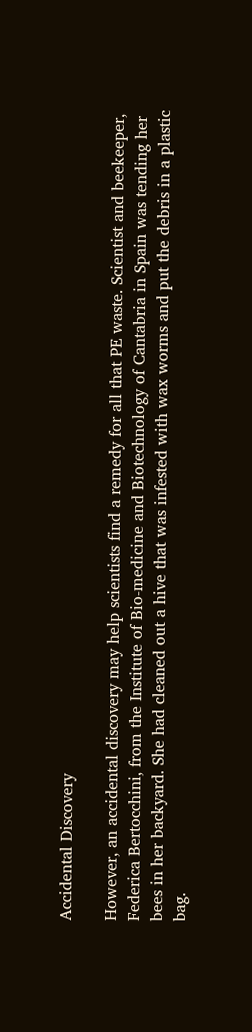Accidental Discovery

However, an accidental discovery may help scientists find a remedy for all that PE waste. Scientist and beekeeper, Federica Bertocchini, from the Institute of Bio-medicine and Biotechnology of Cantabria in Spain was tending her bees in her backyard. She had cleaned out a hive that was infested with wax worms and put the debris in a plastic bag.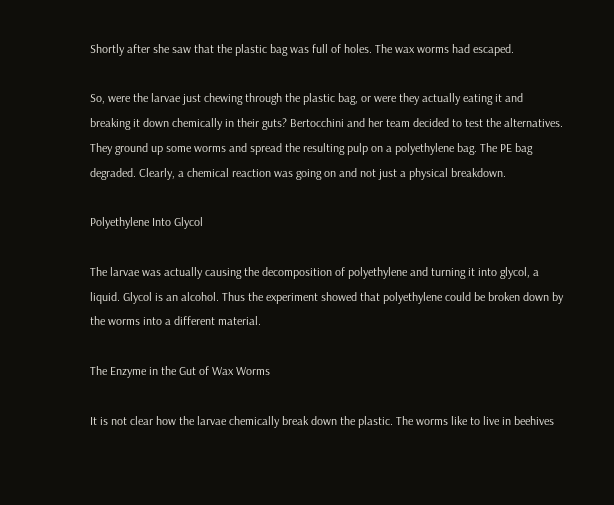Shortly after she saw that the plastic bag was full of holes. The wax worms had escaped.

So, were the larvae just chewing through the plastic bag, or were they actually eating it and breaking it down chemically in their guts? Bertocchini and her team decided to test the alternatives. They ground up some worms and spread the resulting pulp on a polyethylene bag. The PE bag degraded. Clearly, a chemical reaction was going on and not just a physical breakdown.

Polyethylene Into Glycol

The larvae was actually causing the decomposition of polyethylene and turning it into glycol, a liquid. Glycol is an alcohol. Thus the experiment showed that polyethylene could be broken down by the worms into a different material.

The Enzyme in the Gut of Wax Worms

It is not clear how the larvae chemically break down the plastic. The worms like to live in beehives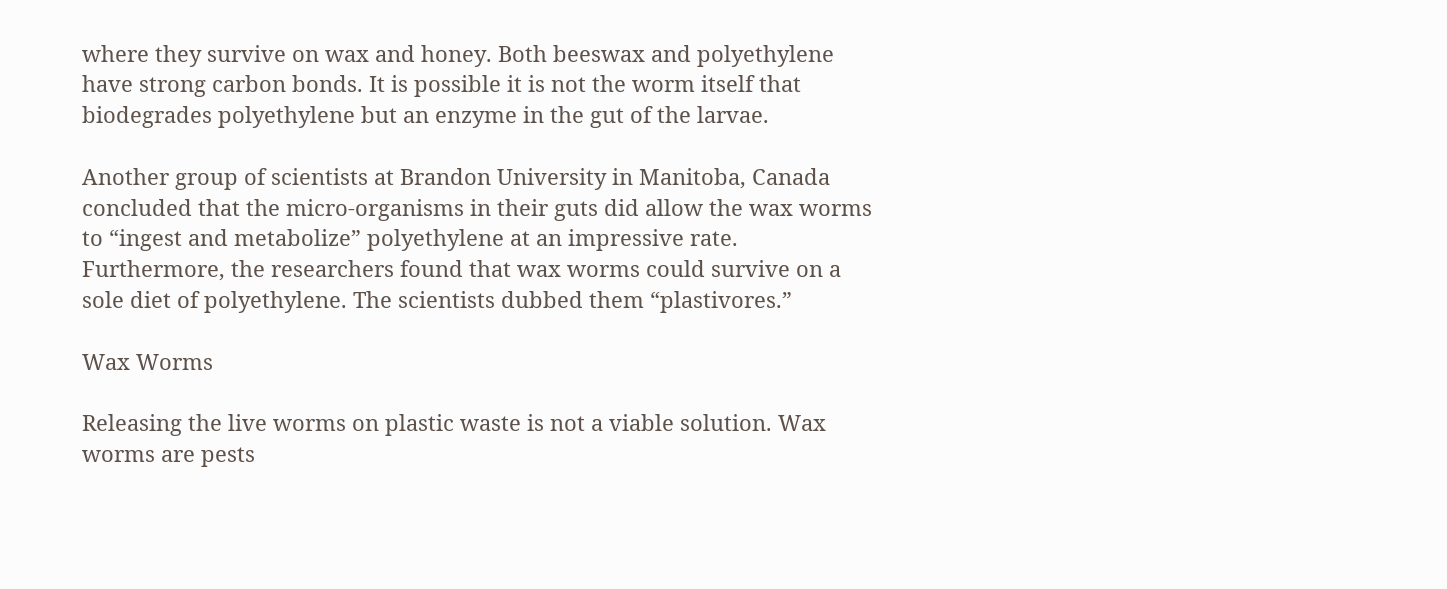where they survive on wax and honey. Both beeswax and polyethylene have strong carbon bonds. It is possible it is not the worm itself that biodegrades polyethylene but an enzyme in the gut of the larvae.

Another group of scientists at Brandon University in Manitoba, Canada concluded that the micro-organisms in their guts did allow the wax worms to “ingest and metabolize” polyethylene at an impressive rate. Furthermore, the researchers found that wax worms could survive on a sole diet of polyethylene. The scientists dubbed them “plastivores.”

Wax Worms

Releasing the live worms on plastic waste is not a viable solution. Wax worms are pests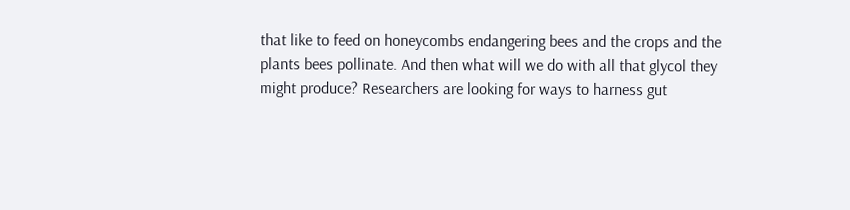that like to feed on honeycombs endangering bees and the crops and the plants bees pollinate. And then what will we do with all that glycol they might produce? Researchers are looking for ways to harness gut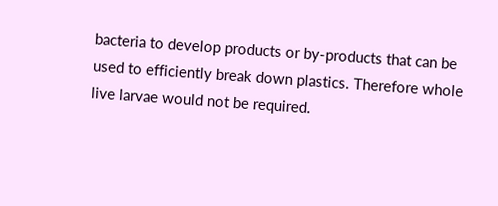bacteria to develop products or by-products that can be used to efficiently break down plastics. Therefore whole live larvae would not be required.